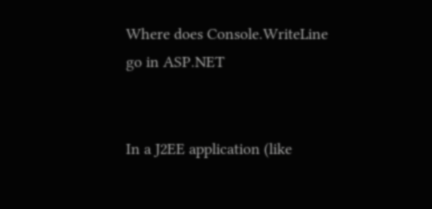Where does Console.WriteLine go in ASP.NET


In a J2EE application (like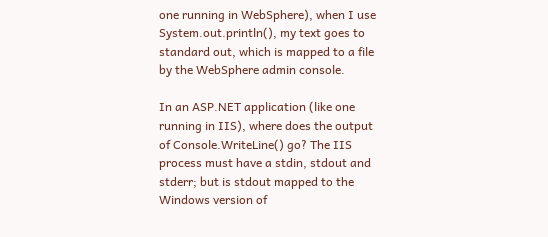one running in WebSphere), when I use System.out.println(), my text goes to standard out, which is mapped to a file by the WebSphere admin console.

In an ASP.NET application (like one running in IIS), where does the output of Console.WriteLine() go? The IIS process must have a stdin, stdout and stderr; but is stdout mapped to the Windows version of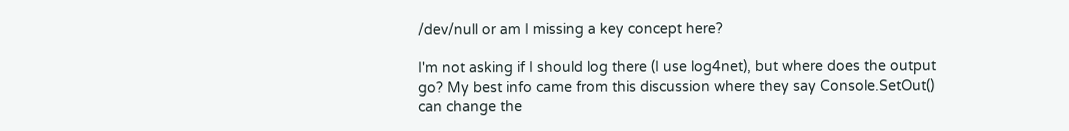/dev/null or am I missing a key concept here?

I'm not asking if I should log there (I use log4net), but where does the output go? My best info came from this discussion where they say Console.SetOut() can change the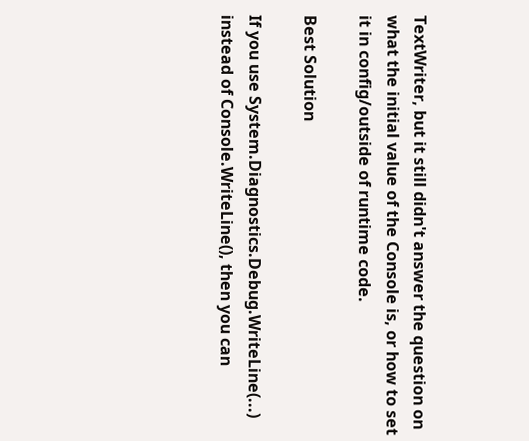TextWriter, but it still didn't answer the question on what the initial value of the Console is, or how to set it in config/outside of runtime code.

Best Solution

If you use System.Diagnostics.Debug.WriteLine(...) instead of Console.WriteLine(), then you can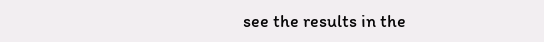see the results in the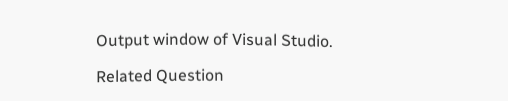Output window of Visual Studio.

Related Question